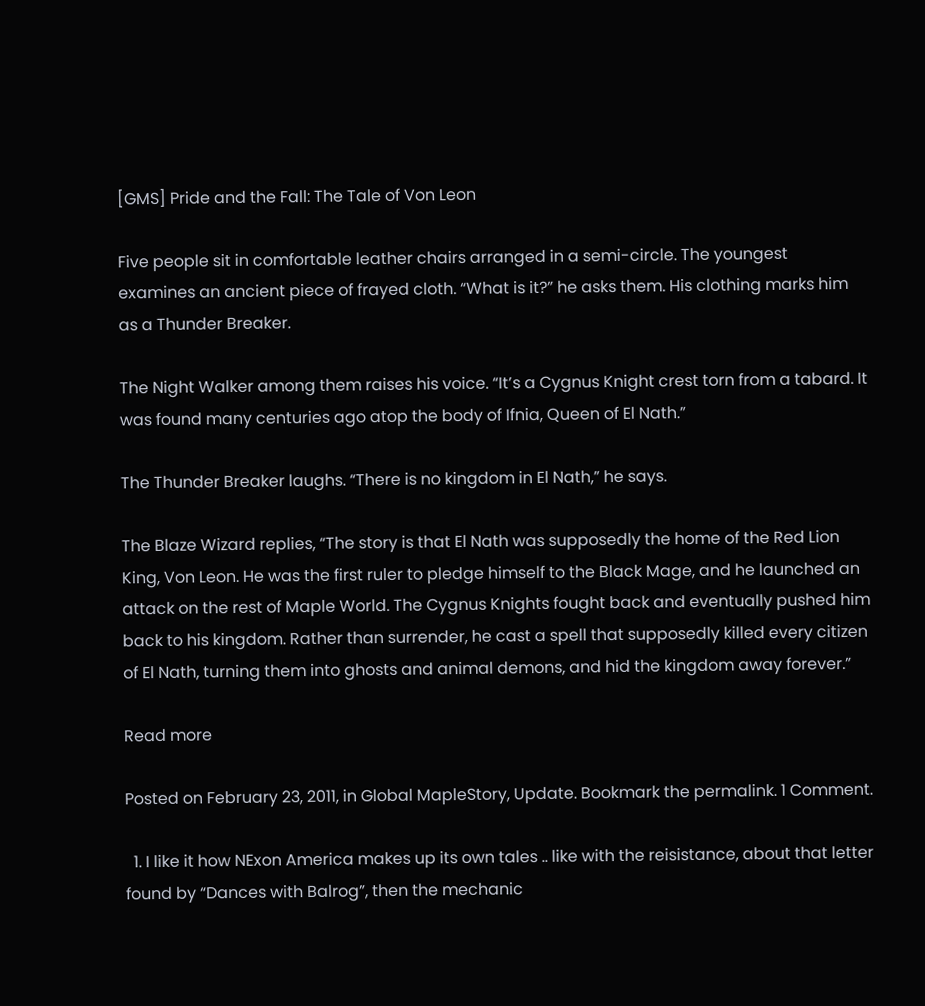[GMS] Pride and the Fall: The Tale of Von Leon

Five people sit in comfortable leather chairs arranged in a semi-circle. The youngest examines an ancient piece of frayed cloth. “What is it?” he asks them. His clothing marks him as a Thunder Breaker.

The Night Walker among them raises his voice. “It’s a Cygnus Knight crest torn from a tabard. It was found many centuries ago atop the body of Ifnia, Queen of El Nath.”

The Thunder Breaker laughs. “There is no kingdom in El Nath,” he says.

The Blaze Wizard replies, “The story is that El Nath was supposedly the home of the Red Lion King, Von Leon. He was the first ruler to pledge himself to the Black Mage, and he launched an attack on the rest of Maple World. The Cygnus Knights fought back and eventually pushed him back to his kingdom. Rather than surrender, he cast a spell that supposedly killed every citizen of El Nath, turning them into ghosts and animal demons, and hid the kingdom away forever.”

Read more

Posted on February 23, 2011, in Global MapleStory, Update. Bookmark the permalink. 1 Comment.

  1. I like it how NExon America makes up its own tales .. like with the reisistance, about that letter found by “Dances with Balrog”, then the mechanic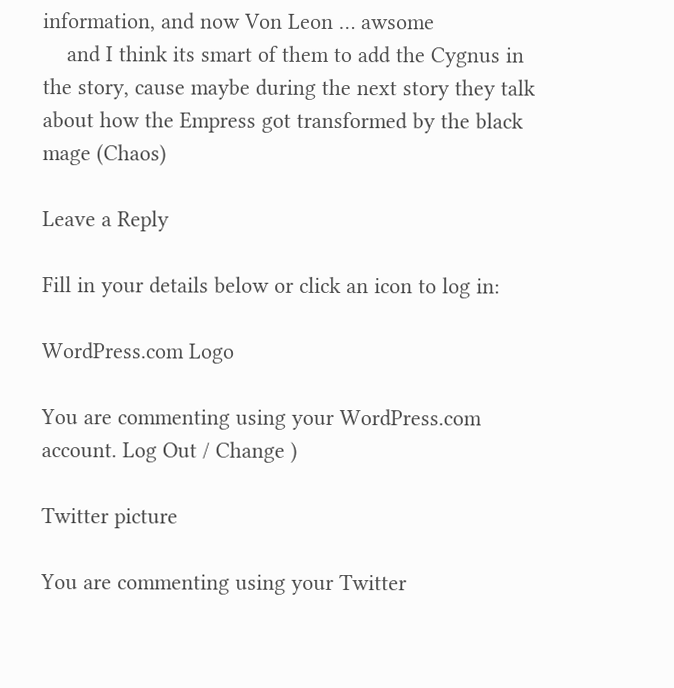information, and now Von Leon … awsome
    and I think its smart of them to add the Cygnus in the story, cause maybe during the next story they talk about how the Empress got transformed by the black mage (Chaos)

Leave a Reply

Fill in your details below or click an icon to log in:

WordPress.com Logo

You are commenting using your WordPress.com account. Log Out / Change )

Twitter picture

You are commenting using your Twitter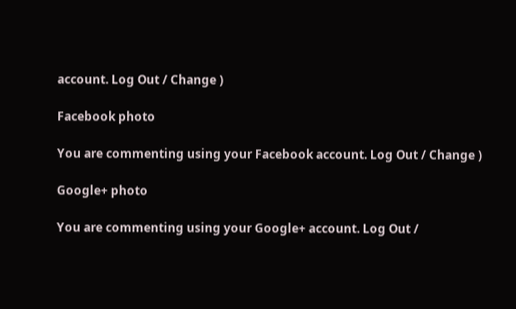account. Log Out / Change )

Facebook photo

You are commenting using your Facebook account. Log Out / Change )

Google+ photo

You are commenting using your Google+ account. Log Out /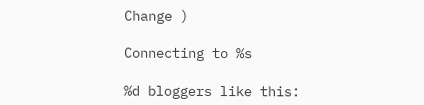Change )

Connecting to %s

%d bloggers like this: